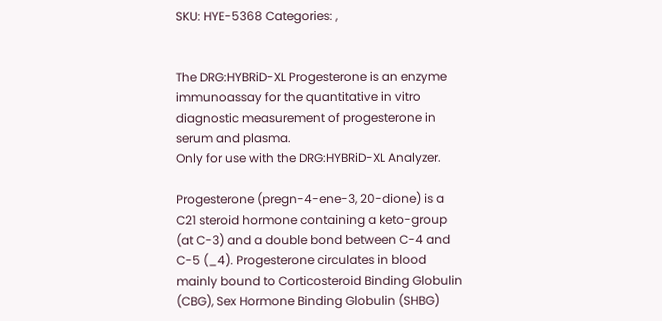SKU: HYE-5368 Categories: ,


The DRG:HYBRiD-XL Progesterone is an enzyme immunoassay for the quantitative in vitro diagnostic measurement of progesterone in serum and plasma.
Only for use with the DRG:HYBRiD-XL Analyzer.

Progesterone (pregn-4-ene-3, 20-dione) is a C21 steroid hormone containing a keto-group (at C-3) and a double bond between C-4 and C-5 (_4). Progesterone circulates in blood mainly bound to Corticosteroid Binding Globulin (CBG), Sex Hormone Binding Globulin (SHBG)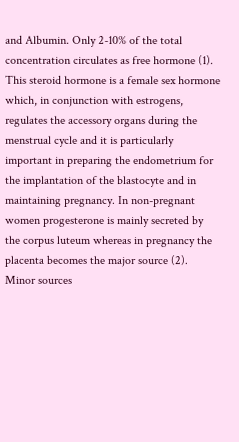and Albumin. Only 2-10% of the total concentration circulates as free hormone (1). This steroid hormone is a female sex hormone which, in conjunction with estrogens, regulates the accessory organs during the menstrual cycle and it is particularly important in preparing the endometrium for the implantation of the blastocyte and in maintaining pregnancy. In non-pregnant women progesterone is mainly secreted by the corpus luteum whereas in pregnancy the placenta becomes the major source (2). Minor sources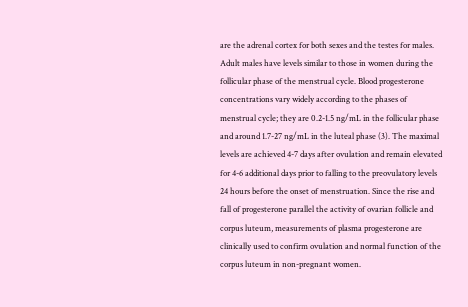are the adrenal cortex for both sexes and the testes for males. Adult males have levels similar to those in women during the follicular phase of the menstrual cycle. Blood progesterone concentrations vary widely according to the phases of menstrual cycle; they are 0.2-1.5 ng/mL in the follicular phase and around 1.7-27 ng/mL in the luteal phase (3). The maximal levels are achieved 4-7 days after ovulation and remain elevated for 4-6 additional days prior to falling to the preovulatory levels 24 hours before the onset of menstruation. Since the rise and fall of progesterone parallel the activity of ovarian follicle and corpus luteum, measurements of plasma progesterone are clinically used to confirm ovulation and normal function of the corpus luteum in non-pregnant women.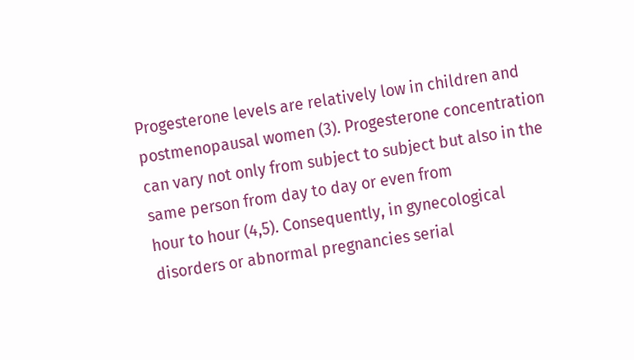Progesterone levels are relatively low in children and postmenopausal women (3). Progesterone concentration can vary not only from subject to subject but also in the same person from day to day or even from
hour to hour (4,5). Consequently, in gynecological disorders or abnormal pregnancies serial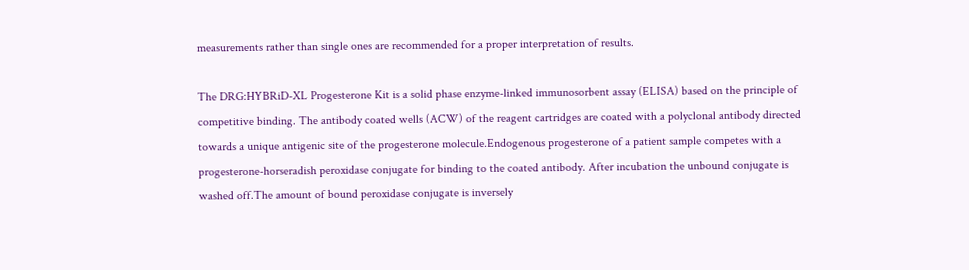measurements rather than single ones are recommended for a proper interpretation of results.

The DRG:HYBRiD-XL Progesterone Kit is a solid phase enzyme-linked immunosorbent assay (ELISA) based on the principle of competitive binding. The antibody coated wells (ACW) of the reagent cartridges are coated with a polyclonal antibody directed towards a unique antigenic site of the progesterone molecule.Endogenous progesterone of a patient sample competes with a progesterone-horseradish peroxidase conjugate for binding to the coated antibody. After incubation the unbound conjugate is washed off.The amount of bound peroxidase conjugate is inversely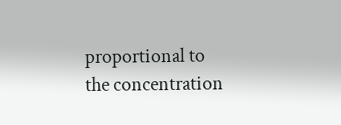proportional to the concentration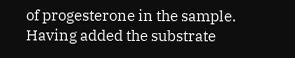of progesterone in the sample. Having added the substrate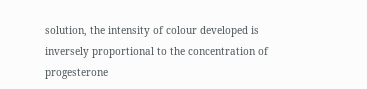solution, the intensity of colour developed is inversely proportional to the concentration of progesterone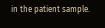in the patient sample.